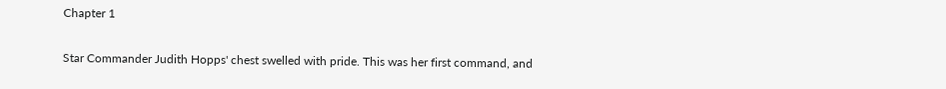Chapter 1

Star Commander Judith Hopps' chest swelled with pride. This was her first command, and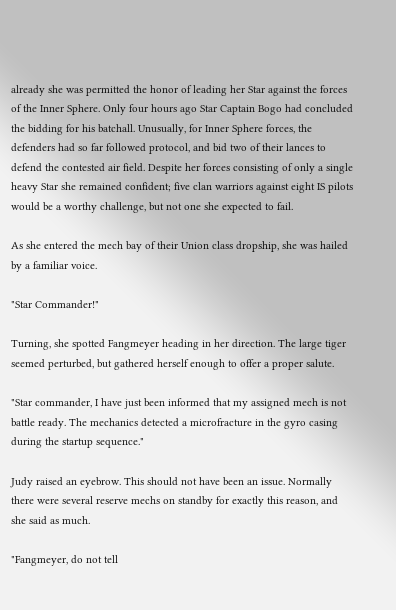already she was permitted the honor of leading her Star against the forces of the Inner Sphere. Only four hours ago Star Captain Bogo had concluded the bidding for his batchall. Unusually, for Inner Sphere forces, the defenders had so far followed protocol, and bid two of their lances to defend the contested air field. Despite her forces consisting of only a single heavy Star she remained confident; five clan warriors against eight IS pilots would be a worthy challenge, but not one she expected to fail.

As she entered the mech bay of their Union class dropship, she was hailed by a familiar voice.

"Star Commander!"

Turning, she spotted Fangmeyer heading in her direction. The large tiger seemed perturbed, but gathered herself enough to offer a proper salute.

"Star commander, I have just been informed that my assigned mech is not battle ready. The mechanics detected a microfracture in the gyro casing during the startup sequence."

Judy raised an eyebrow. This should not have been an issue. Normally there were several reserve mechs on standby for exactly this reason, and she said as much.

"Fangmeyer, do not tell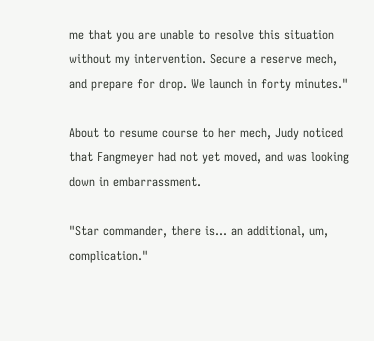me that you are unable to resolve this situation without my intervention. Secure a reserve mech, and prepare for drop. We launch in forty minutes."

About to resume course to her mech, Judy noticed that Fangmeyer had not yet moved, and was looking down in embarrassment.

"Star commander, there is... an additional, um, complication."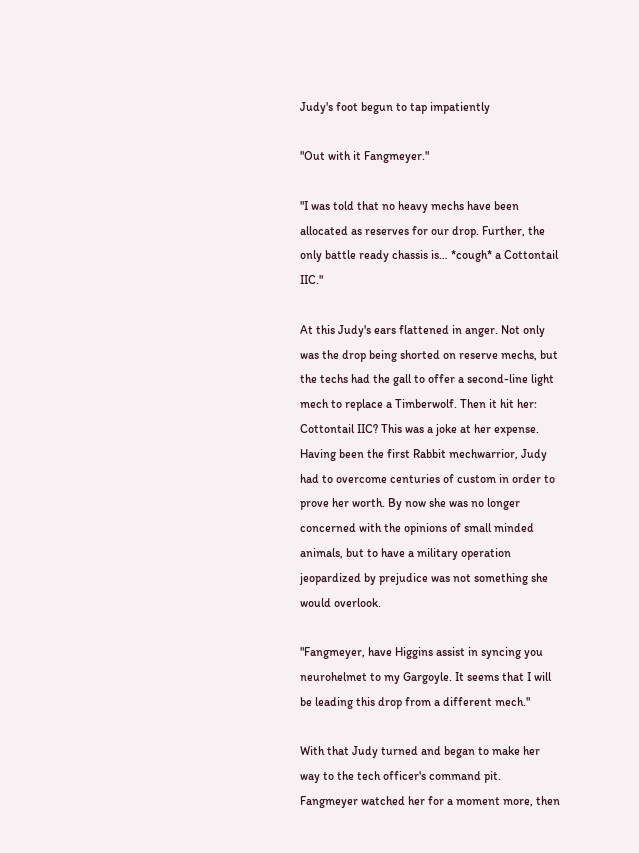Judy's foot begun to tap impatiently

"Out with it Fangmeyer."

"I was told that no heavy mechs have been allocated as reserves for our drop. Further, the only battle ready chassis is… *cough* a Cottontail IIC."

At this Judy's ears flattened in anger. Not only was the drop being shorted on reserve mechs, but the techs had the gall to offer a second-line light mech to replace a Timberwolf. Then it hit her: Cottontail IIC? This was a joke at her expense. Having been the first Rabbit mechwarrior, Judy had to overcome centuries of custom in order to prove her worth. By now she was no longer concerned with the opinions of small minded animals, but to have a military operation jeopardized by prejudice was not something she would overlook.

"Fangmeyer, have Higgins assist in syncing you neurohelmet to my Gargoyle. It seems that I will be leading this drop from a different mech."

With that Judy turned and began to make her way to the tech officer's command pit. Fangmeyer watched her for a moment more, then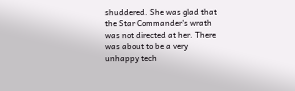shuddered. She was glad that the Star Commander's wrath was not directed at her. There was about to be a very unhappy tech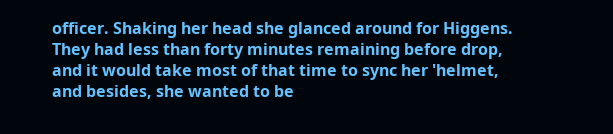officer. Shaking her head she glanced around for Higgens. They had less than forty minutes remaining before drop, and it would take most of that time to sync her 'helmet, and besides, she wanted to be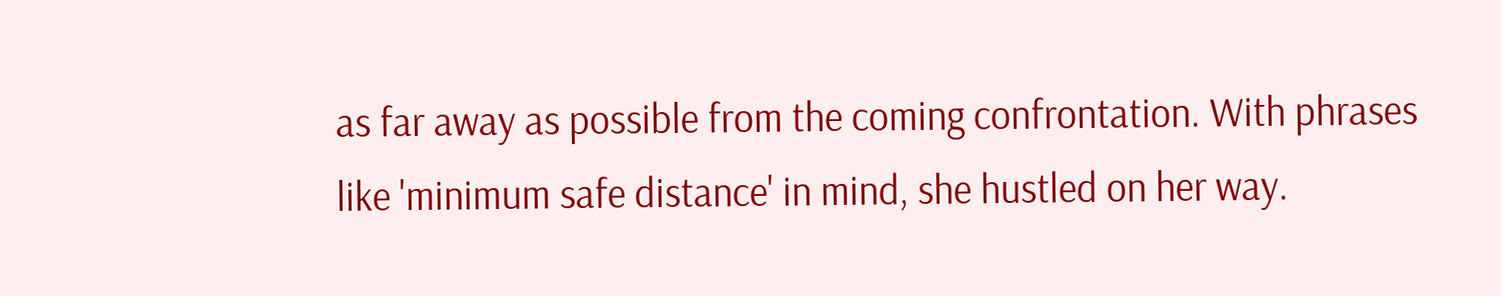as far away as possible from the coming confrontation. With phrases like 'minimum safe distance' in mind, she hustled on her way.